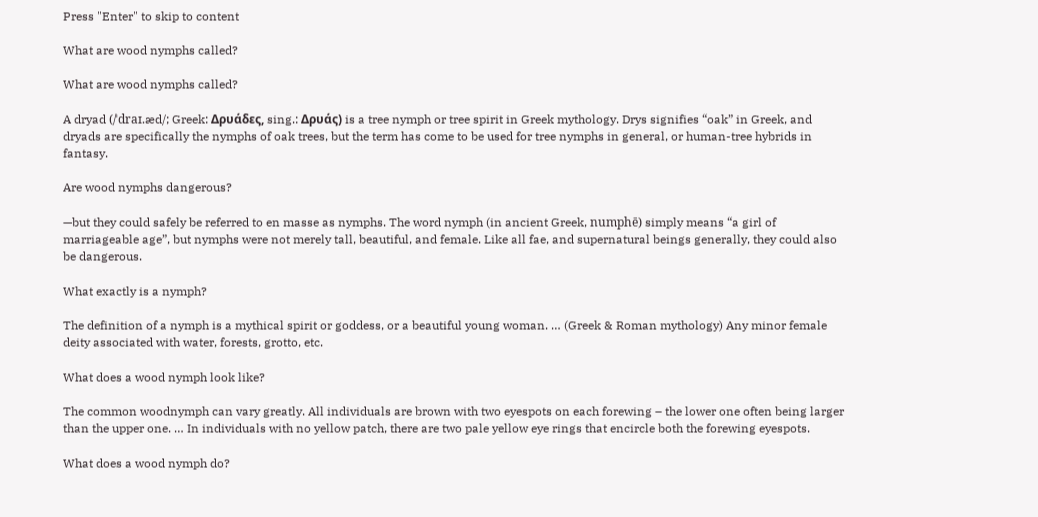Press "Enter" to skip to content

What are wood nymphs called?

What are wood nymphs called?

A dryad (/ˈdraɪ.æd/; Greek: Δρυάδες, sing.: Δρυάς) is a tree nymph or tree spirit in Greek mythology. Drys signifies “oak” in Greek, and dryads are specifically the nymphs of oak trees, but the term has come to be used for tree nymphs in general, or human-tree hybrids in fantasy.

Are wood nymphs dangerous?

—but they could safely be referred to en masse as nymphs. The word nymph (in ancient Greek, numphē) simply means “a girl of marriageable age”, but nymphs were not merely tall, beautiful, and female. Like all fae, and supernatural beings generally, they could also be dangerous.

What exactly is a nymph?

The definition of a nymph is a mythical spirit or goddess, or a beautiful young woman. … (Greek & Roman mythology) Any minor female deity associated with water, forests, grotto, etc.

What does a wood nymph look like?

The common woodnymph can vary greatly. All individuals are brown with two eyespots on each forewing – the lower one often being larger than the upper one. … In individuals with no yellow patch, there are two pale yellow eye rings that encircle both the forewing eyespots.

What does a wood nymph do?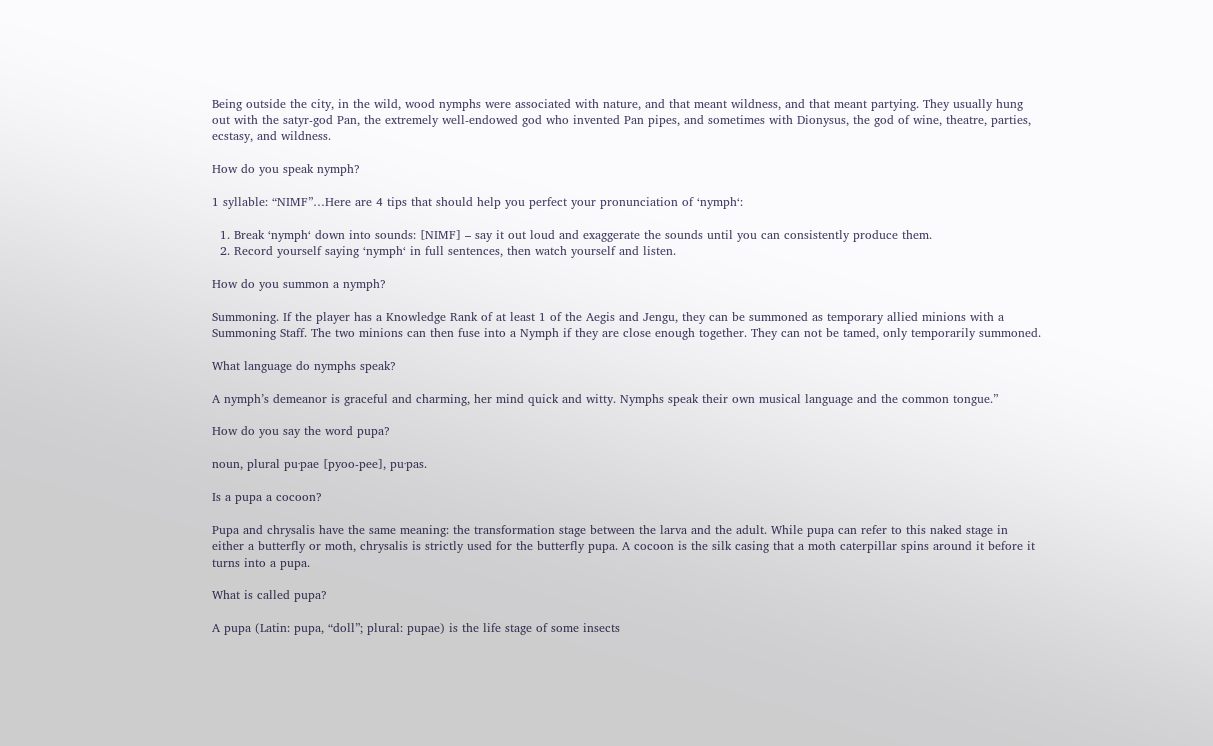Being outside the city, in the wild, wood nymphs were associated with nature, and that meant wildness, and that meant partying. They usually hung out with the satyr-god Pan, the extremely well-endowed god who invented Pan pipes, and sometimes with Dionysus, the god of wine, theatre, parties, ecstasy, and wildness.

How do you speak nymph?

1 syllable: “NIMF”…Here are 4 tips that should help you perfect your pronunciation of ‘nymph‘:

  1. Break ‘nymph‘ down into sounds: [NIMF] – say it out loud and exaggerate the sounds until you can consistently produce them.
  2. Record yourself saying ‘nymph‘ in full sentences, then watch yourself and listen.

How do you summon a nymph?

Summoning. If the player has a Knowledge Rank of at least 1 of the Aegis and Jengu, they can be summoned as temporary allied minions with a Summoning Staff. The two minions can then fuse into a Nymph if they are close enough together. They can not be tamed, only temporarily summoned.

What language do nymphs speak?

A nymph’s demeanor is graceful and charming, her mind quick and witty. Nymphs speak their own musical language and the common tongue.”

How do you say the word pupa?

noun, plural pu·pae [pyoo-pee], pu·pas.

Is a pupa a cocoon?

Pupa and chrysalis have the same meaning: the transformation stage between the larva and the adult. While pupa can refer to this naked stage in either a butterfly or moth, chrysalis is strictly used for the butterfly pupa. A cocoon is the silk casing that a moth caterpillar spins around it before it turns into a pupa.

What is called pupa?

A pupa (Latin: pupa, “doll”; plural: pupae) is the life stage of some insects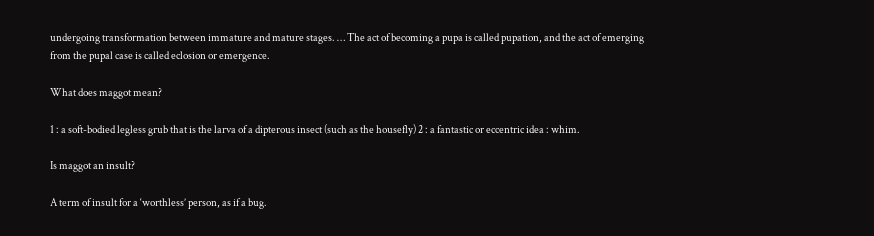undergoing transformation between immature and mature stages. … The act of becoming a pupa is called pupation, and the act of emerging from the pupal case is called eclosion or emergence.

What does maggot mean?

1 : a soft-bodied legless grub that is the larva of a dipterous insect (such as the housefly) 2 : a fantastic or eccentric idea : whim.

Is maggot an insult?

A term of insult for a ‘worthless’ person, as if a bug.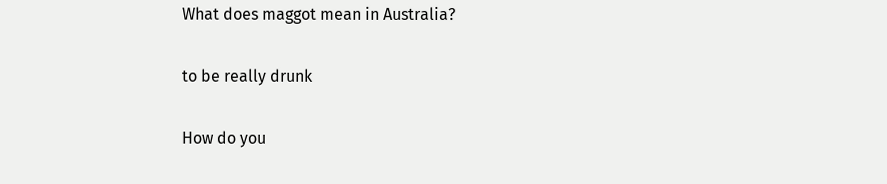What does maggot mean in Australia?

to be really drunk

How do you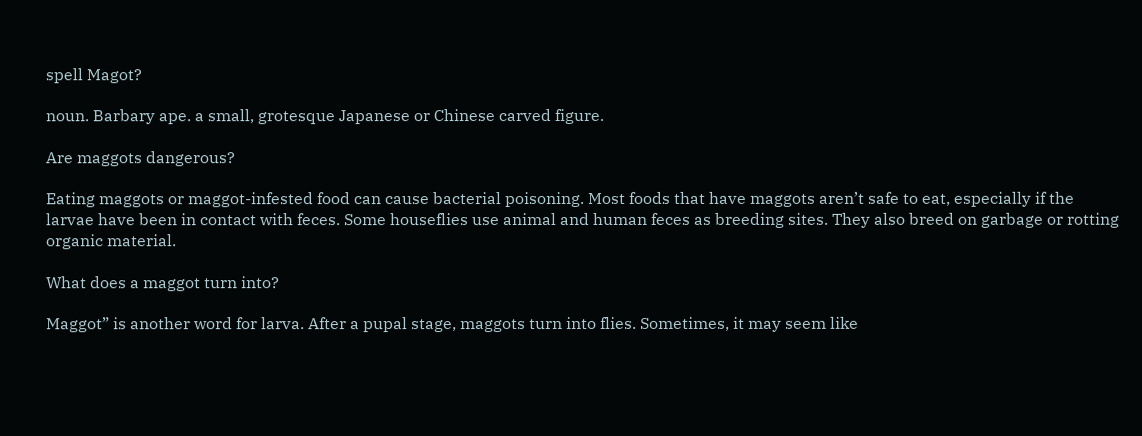spell Magot?

noun. Barbary ape. a small, grotesque Japanese or Chinese carved figure.

Are maggots dangerous?

Eating maggots or maggot-infested food can cause bacterial poisoning. Most foods that have maggots aren’t safe to eat, especially if the larvae have been in contact with feces. Some houseflies use animal and human feces as breeding sites. They also breed on garbage or rotting organic material.

What does a maggot turn into?

Maggot” is another word for larva. After a pupal stage, maggots turn into flies. Sometimes, it may seem like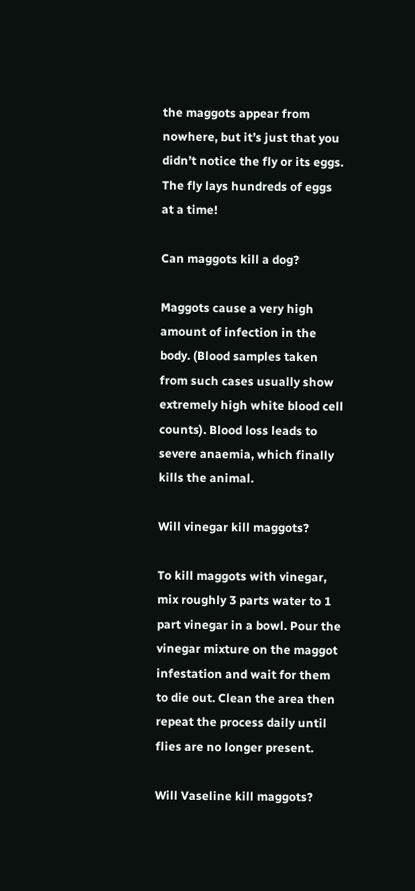the maggots appear from nowhere, but it’s just that you didn’t notice the fly or its eggs. The fly lays hundreds of eggs at a time!

Can maggots kill a dog?

Maggots cause a very high amount of infection in the body. (Blood samples taken from such cases usually show extremely high white blood cell counts). Blood loss leads to severe anaemia, which finally kills the animal.

Will vinegar kill maggots?

To kill maggots with vinegar, mix roughly 3 parts water to 1 part vinegar in a bowl. Pour the vinegar mixture on the maggot infestation and wait for them to die out. Clean the area then repeat the process daily until flies are no longer present.

Will Vaseline kill maggots?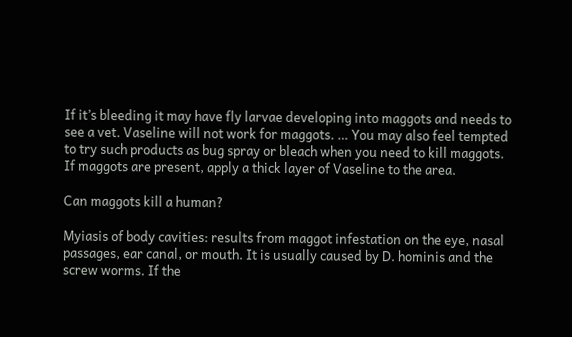If it’s bleeding it may have fly larvae developing into maggots and needs to see a vet. Vaseline will not work for maggots. … You may also feel tempted to try such products as bug spray or bleach when you need to kill maggots. If maggots are present, apply a thick layer of Vaseline to the area.

Can maggots kill a human?

Myiasis of body cavities: results from maggot infestation on the eye, nasal passages, ear canal, or mouth. It is usually caused by D. hominis and the screw worms. If the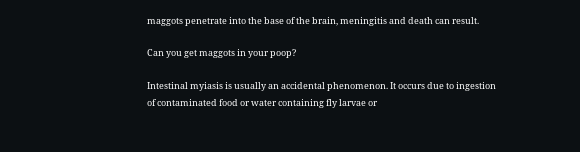maggots penetrate into the base of the brain, meningitis and death can result.

Can you get maggots in your poop?

Intestinal myiasis is usually an accidental phenomenon. It occurs due to ingestion of contaminated food or water containing fly larvae or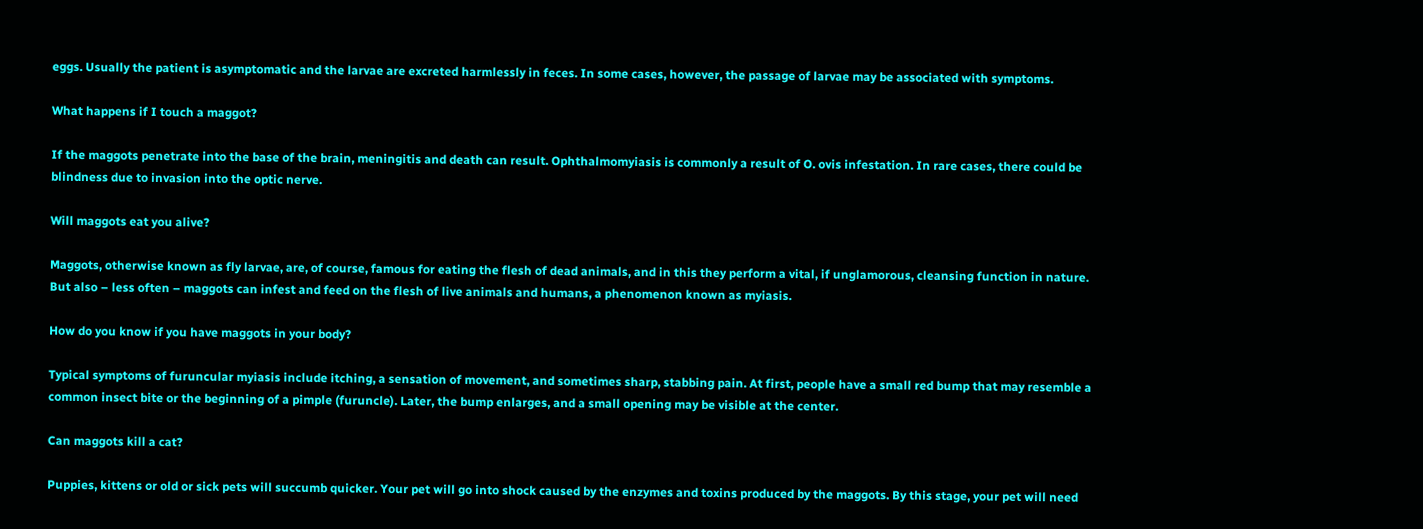eggs. Usually the patient is asymptomatic and the larvae are excreted harmlessly in feces. In some cases, however, the passage of larvae may be associated with symptoms.

What happens if I touch a maggot?

If the maggots penetrate into the base of the brain, meningitis and death can result. Ophthalmomyiasis is commonly a result of O. ovis infestation. In rare cases, there could be blindness due to invasion into the optic nerve.

Will maggots eat you alive?

Maggots, otherwise known as fly larvae, are, of course, famous for eating the flesh of dead animals, and in this they perform a vital, if unglamorous, cleansing function in nature. But also – less often – maggots can infest and feed on the flesh of live animals and humans, a phenomenon known as myiasis.

How do you know if you have maggots in your body?

Typical symptoms of furuncular myiasis include itching, a sensation of movement, and sometimes sharp, stabbing pain. At first, people have a small red bump that may resemble a common insect bite or the beginning of a pimple (furuncle). Later, the bump enlarges, and a small opening may be visible at the center.

Can maggots kill a cat?

Puppies, kittens or old or sick pets will succumb quicker. Your pet will go into shock caused by the enzymes and toxins produced by the maggots. By this stage, your pet will need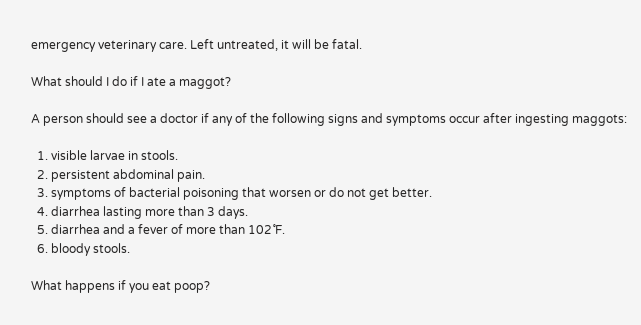emergency veterinary care. Left untreated, it will be fatal.

What should I do if I ate a maggot?

A person should see a doctor if any of the following signs and symptoms occur after ingesting maggots:

  1. visible larvae in stools.
  2. persistent abdominal pain.
  3. symptoms of bacterial poisoning that worsen or do not get better.
  4. diarrhea lasting more than 3 days.
  5. diarrhea and a fever of more than 102˚F.
  6. bloody stools.

What happens if you eat poop?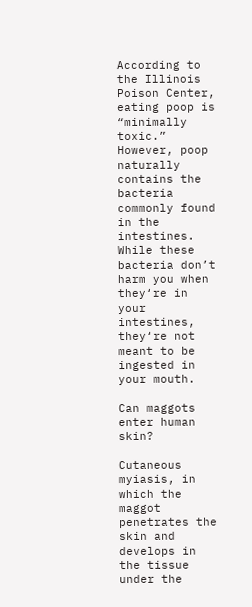According to the Illinois Poison Center, eating poop is “minimally toxic.” However, poop naturally contains the bacteria commonly found in the intestines. While these bacteria don’t harm you when they‘re in your intestines, they‘re not meant to be ingested in your mouth.

Can maggots enter human skin?

Cutaneous myiasis, in which the maggot penetrates the skin and develops in the tissue under the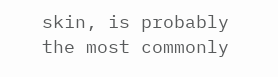skin, is probably the most commonly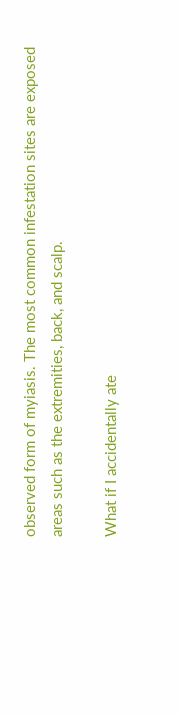observed form of myiasis. The most common infestation sites are exposed areas such as the extremities, back, and scalp.

What if I accidentally ate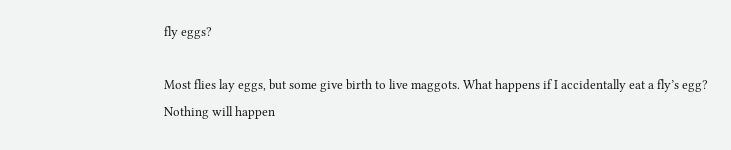fly eggs?

Most flies lay eggs, but some give birth to live maggots. What happens if I accidentally eat a fly’s egg? Nothing will happen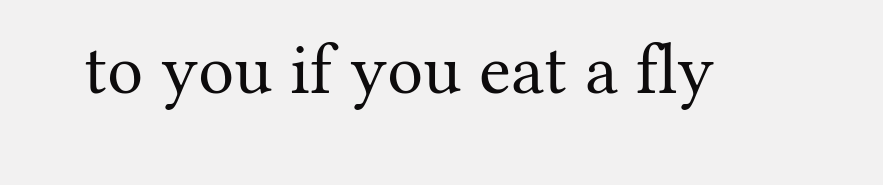to you if you eat a fly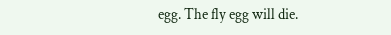egg. The fly egg will die.